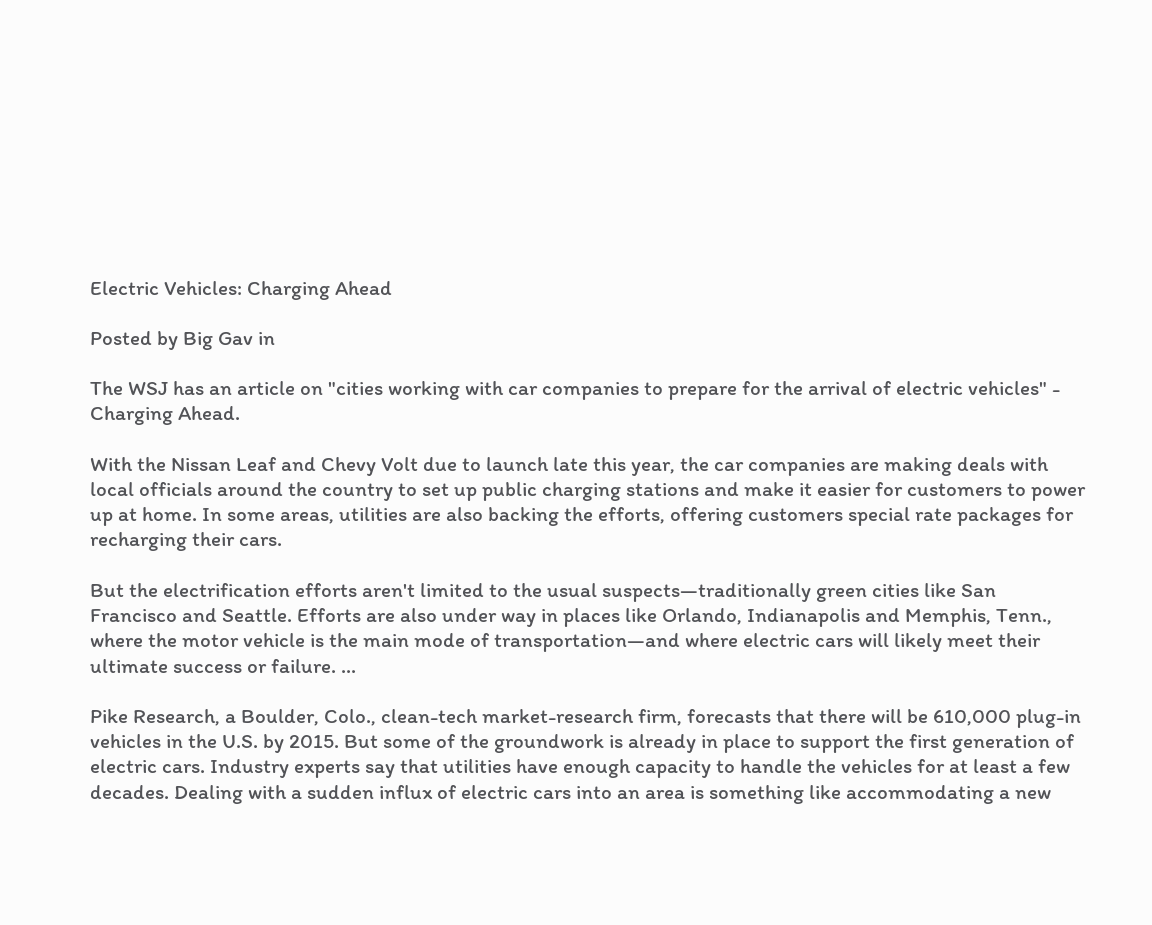Electric Vehicles: Charging Ahead

Posted by Big Gav in

The WSJ has an article on "cities working with car companies to prepare for the arrival of electric vehicles" - Charging Ahead.

With the Nissan Leaf and Chevy Volt due to launch late this year, the car companies are making deals with local officials around the country to set up public charging stations and make it easier for customers to power up at home. In some areas, utilities are also backing the efforts, offering customers special rate packages for recharging their cars.

But the electrification efforts aren't limited to the usual suspects—traditionally green cities like San Francisco and Seattle. Efforts are also under way in places like Orlando, Indianapolis and Memphis, Tenn., where the motor vehicle is the main mode of transportation—and where electric cars will likely meet their ultimate success or failure. ...

Pike Research, a Boulder, Colo., clean-tech market-research firm, forecasts that there will be 610,000 plug-in vehicles in the U.S. by 2015. But some of the groundwork is already in place to support the first generation of electric cars. Industry experts say that utilities have enough capacity to handle the vehicles for at least a few decades. Dealing with a sudden influx of electric cars into an area is something like accommodating a new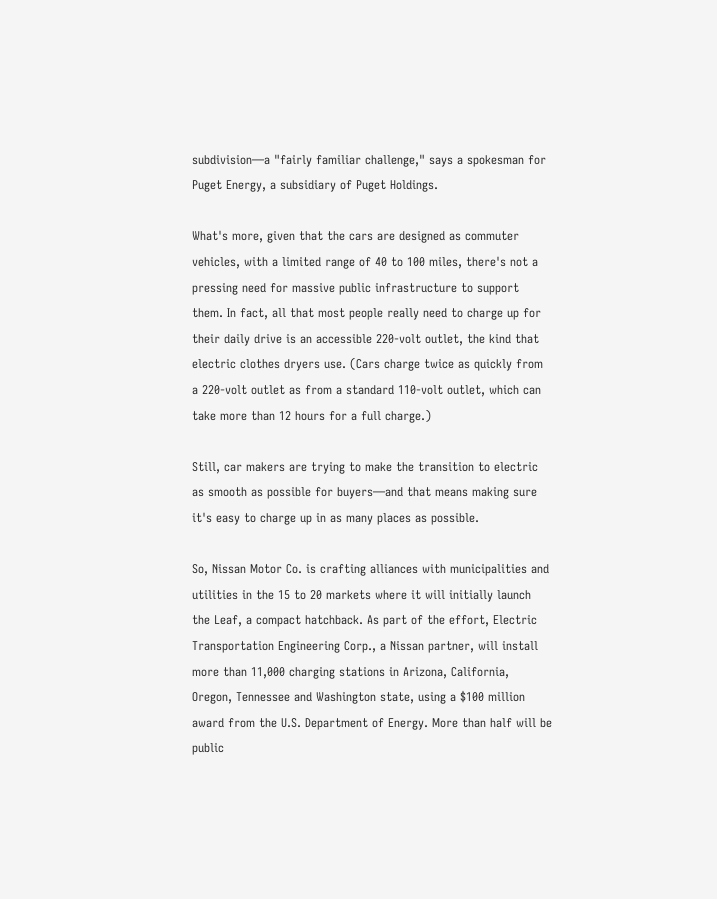subdivision—a "fairly familiar challenge," says a spokesman for Puget Energy, a subsidiary of Puget Holdings.

What's more, given that the cars are designed as commuter vehicles, with a limited range of 40 to 100 miles, there's not a pressing need for massive public infrastructure to support them. In fact, all that most people really need to charge up for their daily drive is an accessible 220-volt outlet, the kind that electric clothes dryers use. (Cars charge twice as quickly from a 220-volt outlet as from a standard 110-volt outlet, which can take more than 12 hours for a full charge.)

Still, car makers are trying to make the transition to electric as smooth as possible for buyers—and that means making sure it's easy to charge up in as many places as possible.

So, Nissan Motor Co. is crafting alliances with municipalities and utilities in the 15 to 20 markets where it will initially launch the Leaf, a compact hatchback. As part of the effort, Electric Transportation Engineering Corp., a Nissan partner, will install more than 11,000 charging stations in Arizona, California, Oregon, Tennessee and Washington state, using a $100 million award from the U.S. Department of Energy. More than half will be public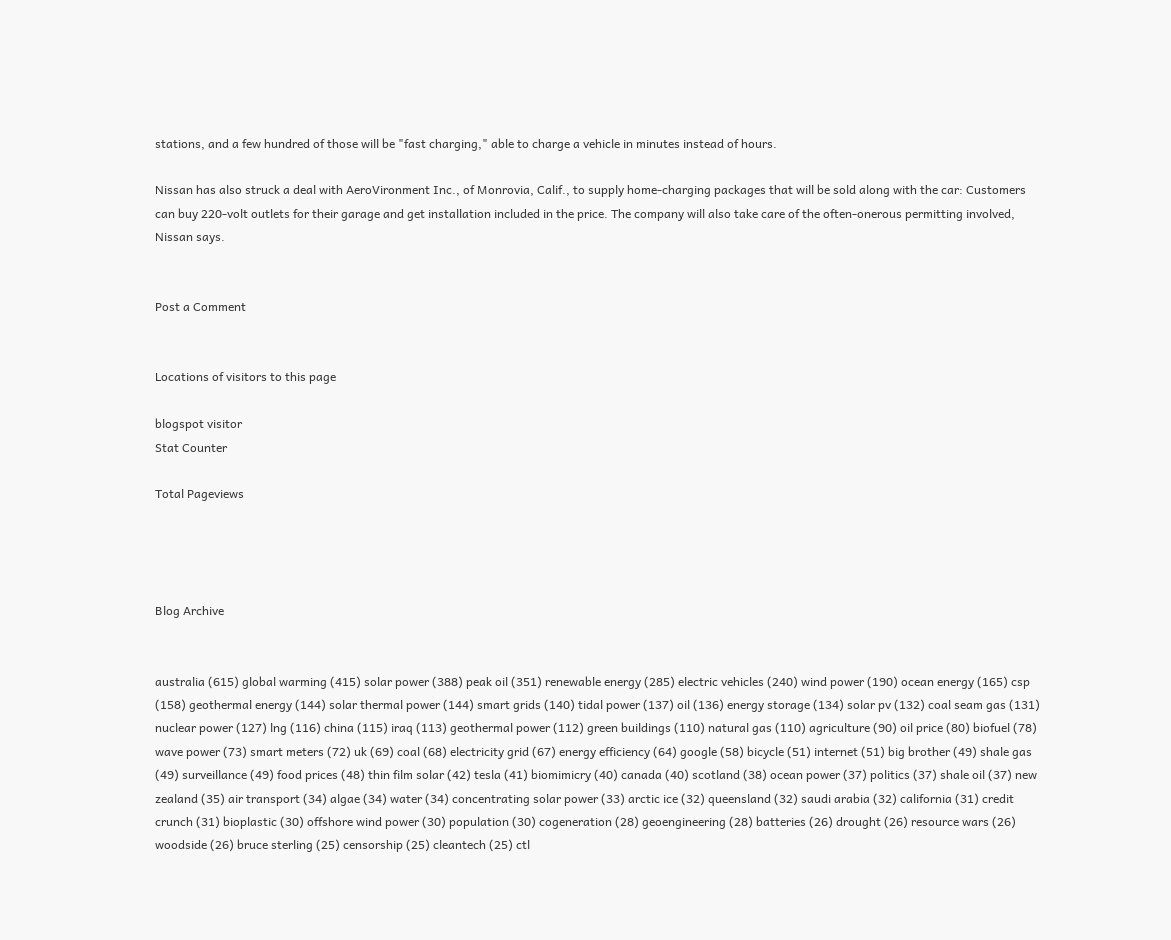stations, and a few hundred of those will be "fast charging," able to charge a vehicle in minutes instead of hours.

Nissan has also struck a deal with AeroVironment Inc., of Monrovia, Calif., to supply home-charging packages that will be sold along with the car: Customers can buy 220-volt outlets for their garage and get installation included in the price. The company will also take care of the often-onerous permitting involved, Nissan says.


Post a Comment


Locations of visitors to this page

blogspot visitor
Stat Counter

Total Pageviews




Blog Archive


australia (615) global warming (415) solar power (388) peak oil (351) renewable energy (285) electric vehicles (240) wind power (190) ocean energy (165) csp (158) geothermal energy (144) solar thermal power (144) smart grids (140) tidal power (137) oil (136) energy storage (134) solar pv (132) coal seam gas (131) nuclear power (127) lng (116) china (115) iraq (113) geothermal power (112) green buildings (110) natural gas (110) agriculture (90) oil price (80) biofuel (78) wave power (73) smart meters (72) uk (69) coal (68) electricity grid (67) energy efficiency (64) google (58) bicycle (51) internet (51) big brother (49) shale gas (49) surveillance (49) food prices (48) thin film solar (42) tesla (41) biomimicry (40) canada (40) scotland (38) ocean power (37) politics (37) shale oil (37) new zealand (35) air transport (34) algae (34) water (34) concentrating solar power (33) arctic ice (32) queensland (32) saudi arabia (32) california (31) credit crunch (31) bioplastic (30) offshore wind power (30) population (30) cogeneration (28) geoengineering (28) batteries (26) drought (26) resource wars (26) woodside (26) bruce sterling (25) censorship (25) cleantech (25) ctl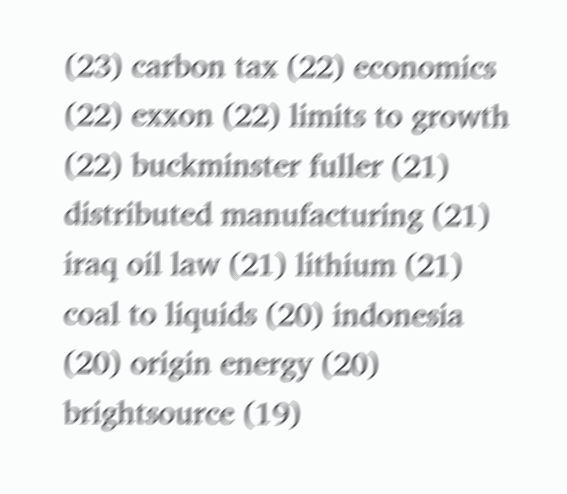(23) carbon tax (22) economics (22) exxon (22) limits to growth (22) buckminster fuller (21) distributed manufacturing (21) iraq oil law (21) lithium (21) coal to liquids (20) indonesia (20) origin energy (20) brightsource (19)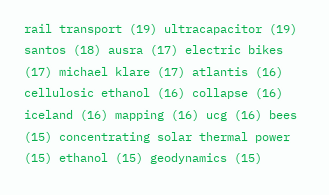rail transport (19) ultracapacitor (19) santos (18) ausra (17) electric bikes (17) michael klare (17) atlantis (16) cellulosic ethanol (16) collapse (16) iceland (16) mapping (16) ucg (16) bees (15) concentrating solar thermal power (15) ethanol (15) geodynamics (15)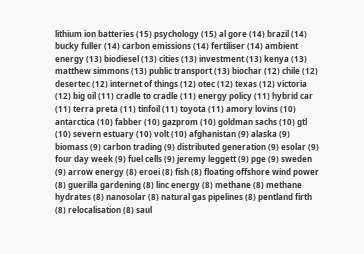lithium ion batteries (15) psychology (15) al gore (14) brazil (14) bucky fuller (14) carbon emissions (14) fertiliser (14) ambient energy (13) biodiesel (13) cities (13) investment (13) kenya (13) matthew simmons (13) public transport (13) biochar (12) chile (12) desertec (12) internet of things (12) otec (12) texas (12) victoria (12) big oil (11) cradle to cradle (11) energy policy (11) hybrid car (11) terra preta (11) tinfoil (11) toyota (11) amory lovins (10) antarctica (10) fabber (10) gazprom (10) goldman sachs (10) gtl (10) severn estuary (10) volt (10) afghanistan (9) alaska (9) biomass (9) carbon trading (9) distributed generation (9) esolar (9) four day week (9) fuel cells (9) jeremy leggett (9) pge (9) sweden (9) arrow energy (8) eroei (8) fish (8) floating offshore wind power (8) guerilla gardening (8) linc energy (8) methane (8) methane hydrates (8) nanosolar (8) natural gas pipelines (8) pentland firth (8) relocalisation (8) saul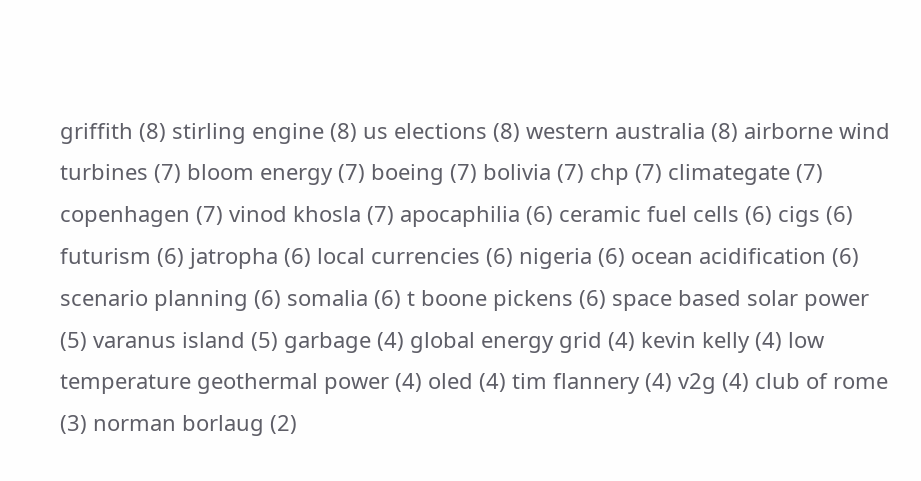griffith (8) stirling engine (8) us elections (8) western australia (8) airborne wind turbines (7) bloom energy (7) boeing (7) bolivia (7) chp (7) climategate (7) copenhagen (7) vinod khosla (7) apocaphilia (6) ceramic fuel cells (6) cigs (6) futurism (6) jatropha (6) local currencies (6) nigeria (6) ocean acidification (6) scenario planning (6) somalia (6) t boone pickens (6) space based solar power (5) varanus island (5) garbage (4) global energy grid (4) kevin kelly (4) low temperature geothermal power (4) oled (4) tim flannery (4) v2g (4) club of rome (3) norman borlaug (2)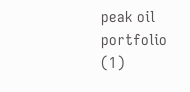peak oil portfolio (1)